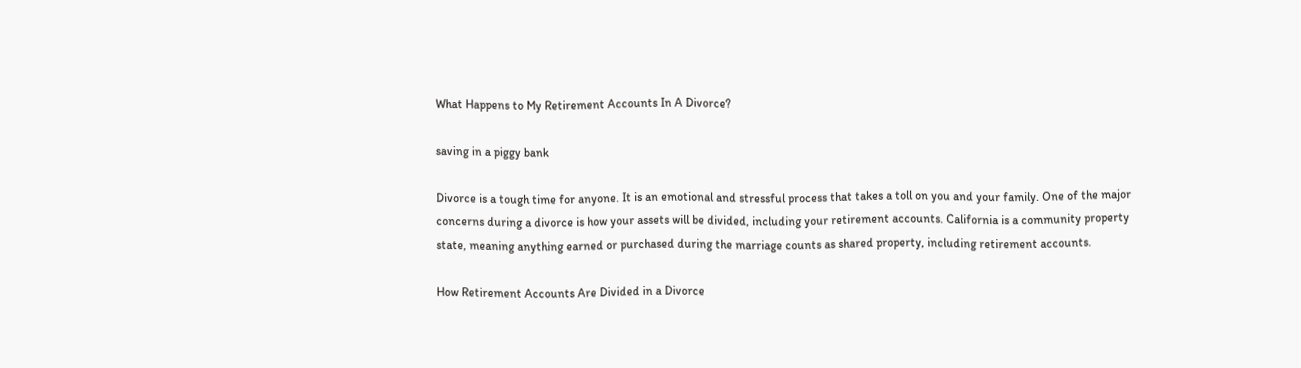What Happens to My Retirement Accounts In A Divorce?

saving in a piggy bank

Divorce is a tough time for anyone. It is an emotional and stressful process that takes a toll on you and your family. One of the major concerns during a divorce is how your assets will be divided, including your retirement accounts. California is a community property state, meaning anything earned or purchased during the marriage counts as shared property, including retirement accounts.

How Retirement Accounts Are Divided in a Divorce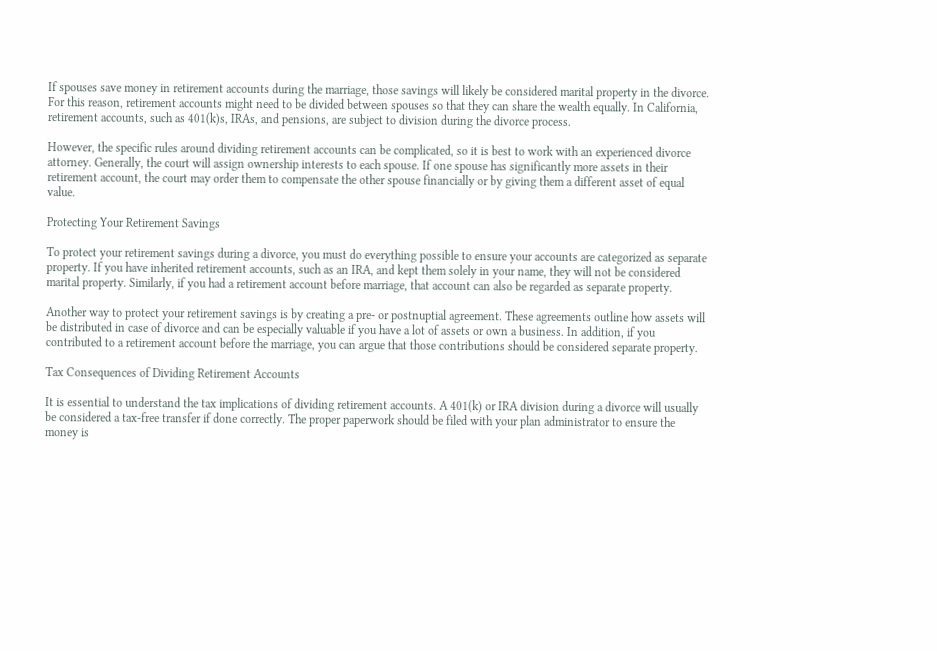If spouses save money in retirement accounts during the marriage, those savings will likely be considered marital property in the divorce. For this reason, retirement accounts might need to be divided between spouses so that they can share the wealth equally. In California, retirement accounts, such as 401(k)s, IRAs, and pensions, are subject to division during the divorce process.

However, the specific rules around dividing retirement accounts can be complicated, so it is best to work with an experienced divorce attorney. Generally, the court will assign ownership interests to each spouse. If one spouse has significantly more assets in their retirement account, the court may order them to compensate the other spouse financially or by giving them a different asset of equal value.

Protecting Your Retirement Savings

To protect your retirement savings during a divorce, you must do everything possible to ensure your accounts are categorized as separate property. If you have inherited retirement accounts, such as an IRA, and kept them solely in your name, they will not be considered marital property. Similarly, if you had a retirement account before marriage, that account can also be regarded as separate property.

Another way to protect your retirement savings is by creating a pre- or postnuptial agreement. These agreements outline how assets will be distributed in case of divorce and can be especially valuable if you have a lot of assets or own a business. In addition, if you contributed to a retirement account before the marriage, you can argue that those contributions should be considered separate property.

Tax Consequences of Dividing Retirement Accounts

It is essential to understand the tax implications of dividing retirement accounts. A 401(k) or IRA division during a divorce will usually be considered a tax-free transfer if done correctly. The proper paperwork should be filed with your plan administrator to ensure the money is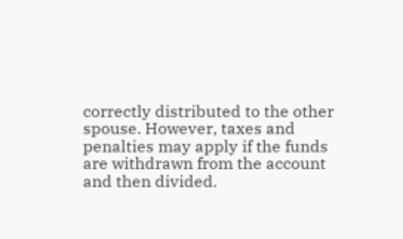correctly distributed to the other spouse. However, taxes and penalties may apply if the funds are withdrawn from the account and then divided.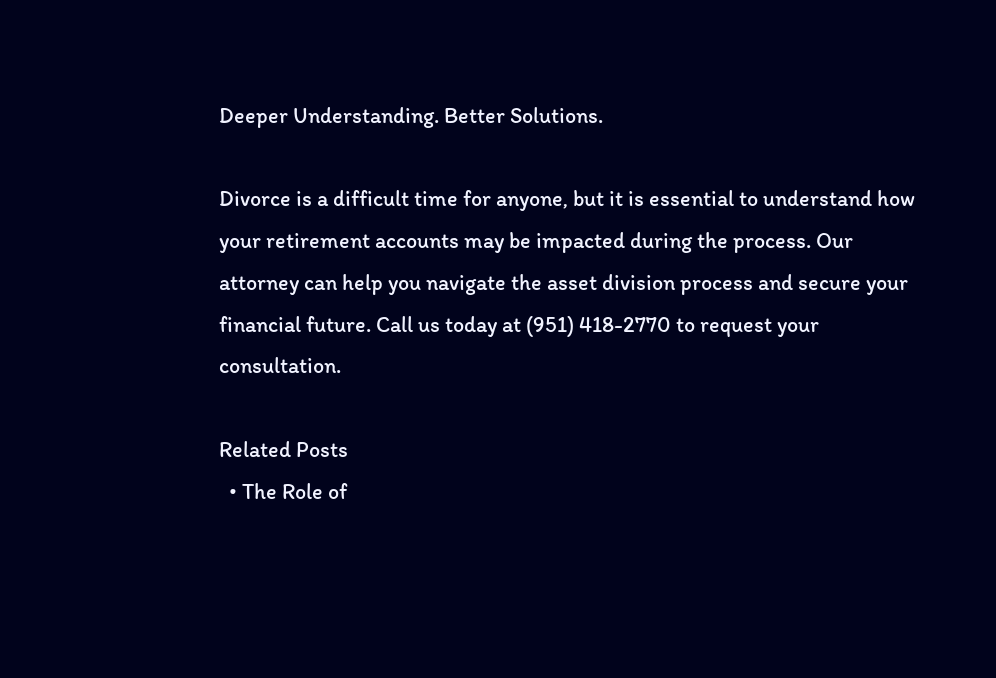Deeper Understanding. Better Solutions.

Divorce is a difficult time for anyone, but it is essential to understand how your retirement accounts may be impacted during the process. Our attorney can help you navigate the asset division process and secure your financial future. Call us today at (951) 418-2770 to request your consultation.

Related Posts
  • The Role of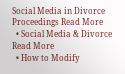Social Media in Divorce Proceedings Read More
  • Social Media & Divorce Read More
  • How to Modify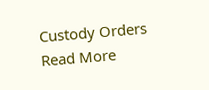Custody Orders Read More